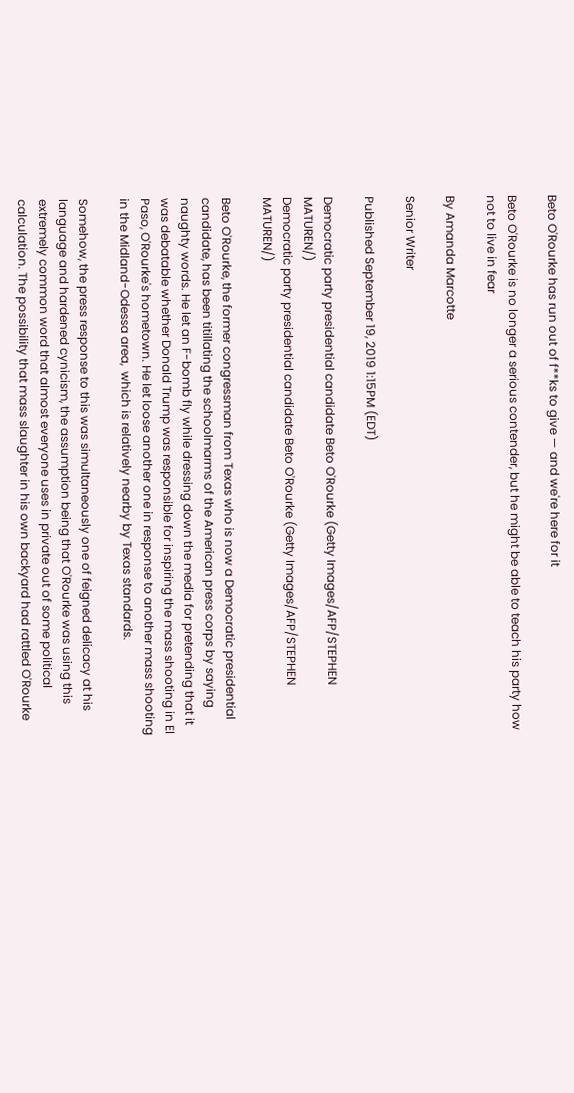Beto O'Rourke has run out of f**ks to give — and we're here for it

Beto O'Rourke is no longer a serious contender, but he might be able to teach his party how not to live in fear

By Amanda Marcotte

Senior Writer

Published September 19, 2019 1:15PM (EDT)

Democratic party presidential candidate Beto O'Rourke (Getty Images/AFP/STEPHEN MATUREN/)
Democratic party presidential candidate Beto O'Rourke (Getty Images/AFP/STEPHEN MATUREN/)

Beto O'Rourke, the former congressman from Texas who is now a Democratic presidential candidate, has been titillating the schoolmarms of the American press corps by saying naughty words. He let an F-bomb fly while dressing down the media for pretending that it was debatable whether Donald Trump was responsible for inspiring the mass shooting in El Paso, O'Rourke's hometown. He let loose another one in response to another mass shooting in the Midland-Odessa area,  which is relatively nearby by Texas standards.

Somehow, the press response to this was simultaneously one of feigned delicacy at his language and hardened cynicism, the assumption being that O'Rourke was using this extremely common word that almost everyone uses in private out of some political calculation. The possibility that mass slaughter in his own backyard had rattled O'Rourke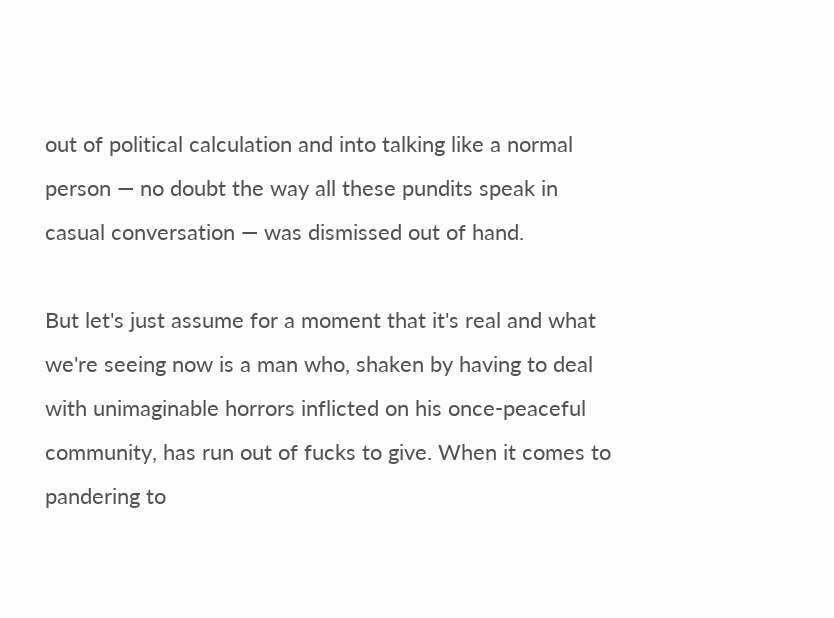out of political calculation and into talking like a normal person — no doubt the way all these pundits speak in casual conversation — was dismissed out of hand.

But let's just assume for a moment that it's real and what we're seeing now is a man who, shaken by having to deal with unimaginable horrors inflicted on his once-peaceful community, has run out of fucks to give. When it comes to pandering to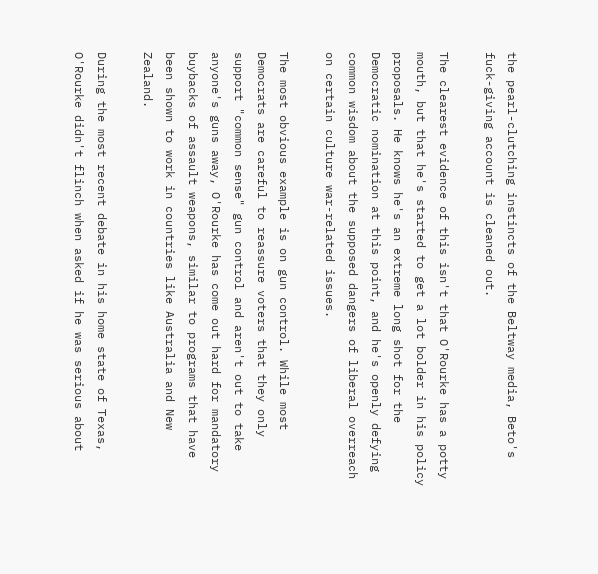the pearl-clutching instincts of the Beltway media, Beto's fuck-giving account is cleaned out.

The clearest evidence of this isn't that O'Rourke has a potty mouth, but that he's started to get a lot bolder in his policy proposals. He knows he's an extreme long shot for the Democratic nomination at this point, and he's openly defying common wisdom about the supposed dangers of liberal overreach on certain culture war-related issues.

The most obvious example is on gun control. While most Democrats are careful to reassure voters that they only support "common sense" gun control and aren't out to take anyone's guns away, O'Rourke has come out hard for mandatory buybacks of assault weapons, similar to programs that have been shown to work in countries like Australia and New Zealand.

During the most recent debate in his home state of Texas, O'Rourke didn't flinch when asked if he was serious about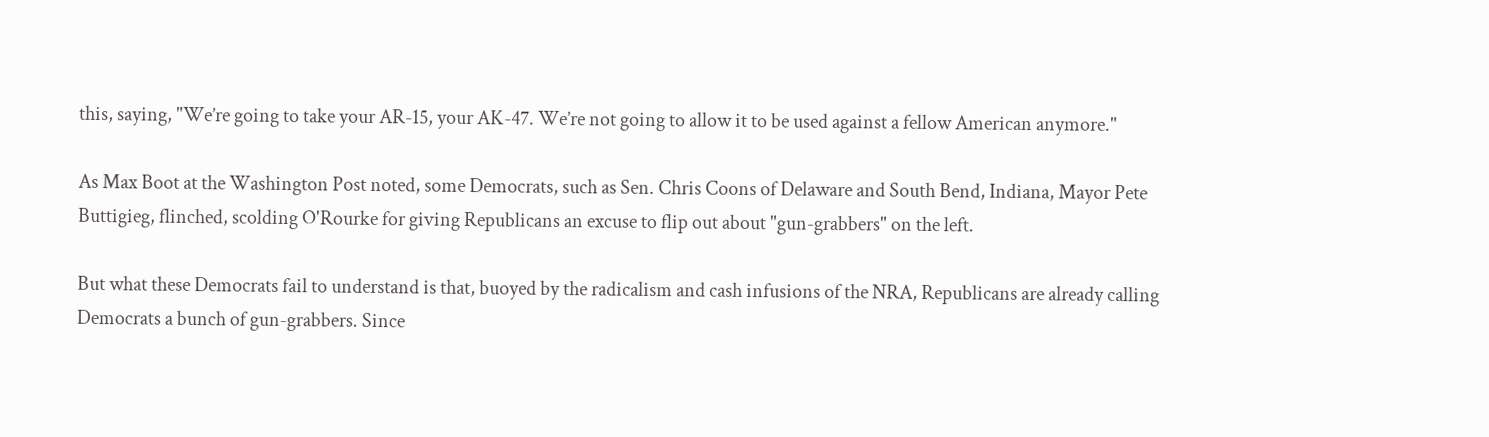this, saying, "We’re going to take your AR-15, your AK-47. We’re not going to allow it to be used against a fellow American anymore."

As Max Boot at the Washington Post noted, some Democrats, such as Sen. Chris Coons of Delaware and South Bend, Indiana, Mayor Pete Buttigieg, flinched, scolding O'Rourke for giving Republicans an excuse to flip out about "gun-grabbers" on the left.

But what these Democrats fail to understand is that, buoyed by the radicalism and cash infusions of the NRA, Republicans are already calling Democrats a bunch of gun-grabbers. Since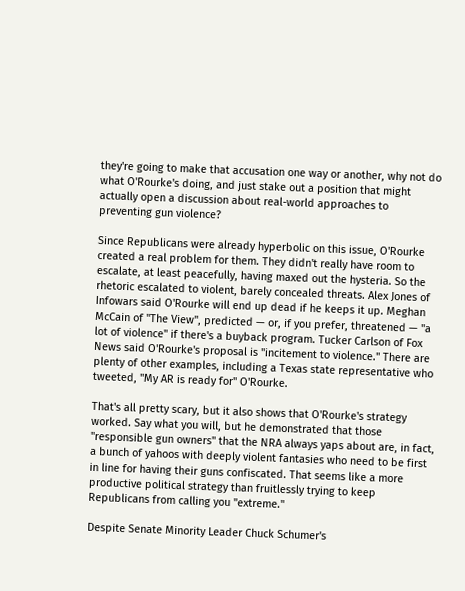they're going to make that accusation one way or another, why not do what O'Rourke's doing, and just stake out a position that might actually open a discussion about real-world approaches to preventing gun violence?

Since Republicans were already hyperbolic on this issue, O'Rourke created a real problem for them. They didn't really have room to escalate, at least peacefully, having maxed out the hysteria. So the rhetoric escalated to violent, barely concealed threats. Alex Jones of Infowars said O'Rourke will end up dead if he keeps it up. Meghan McCain of "The View", predicted — or, if you prefer, threatened — "a lot of violence" if there's a buyback program. Tucker Carlson of Fox News said O'Rourke's proposal is "incitement to violence." There are plenty of other examples, including a Texas state representative who tweeted, "My AR is ready for" O'Rourke.

That's all pretty scary, but it also shows that O'Rourke's strategy worked. Say what you will, but he demonstrated that those "responsible gun owners" that the NRA always yaps about are, in fact, a bunch of yahoos with deeply violent fantasies who need to be first in line for having their guns confiscated. That seems like a more productive political strategy than fruitlessly trying to keep Republicans from calling you "extreme."

Despite Senate Minority Leader Chuck Schumer's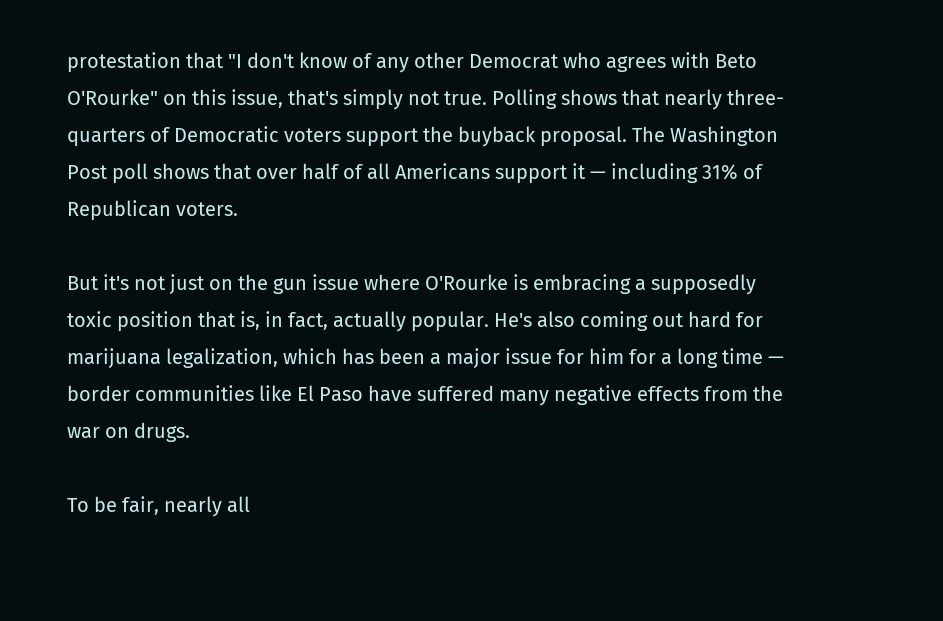protestation that "I don't know of any other Democrat who agrees with Beto O'Rourke" on this issue, that's simply not true. Polling shows that nearly three-quarters of Democratic voters support the buyback proposal. The Washington Post poll shows that over half of all Americans support it — including 31% of Republican voters.

But it's not just on the gun issue where O'Rourke is embracing a supposedly toxic position that is, in fact, actually popular. He's also coming out hard for marijuana legalization, which has been a major issue for him for a long time — border communities like El Paso have suffered many negative effects from the war on drugs.

To be fair, nearly all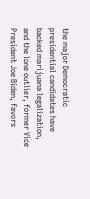the major Democratic presidential candidates have backed marijuana legalization, and the lone outlier, former Vice President Joe Biden, favors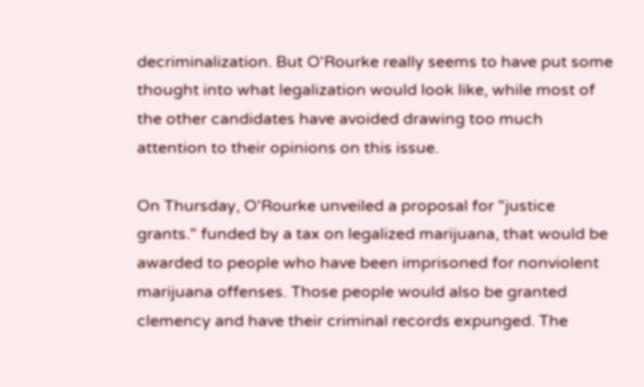decriminalization. But O'Rourke really seems to have put some thought into what legalization would look like, while most of the other candidates have avoided drawing too much attention to their opinions on this issue.

On Thursday, O'Rourke unveiled a proposal for "justice grants." funded by a tax on legalized marijuana, that would be awarded to people who have been imprisoned for nonviolent marijuana offenses. Those people would also be granted clemency and have their criminal records expunged. The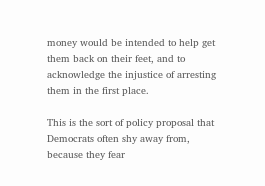money would be intended to help get them back on their feet, and to acknowledge the injustice of arresting them in the first place.

This is the sort of policy proposal that Democrats often shy away from, because they fear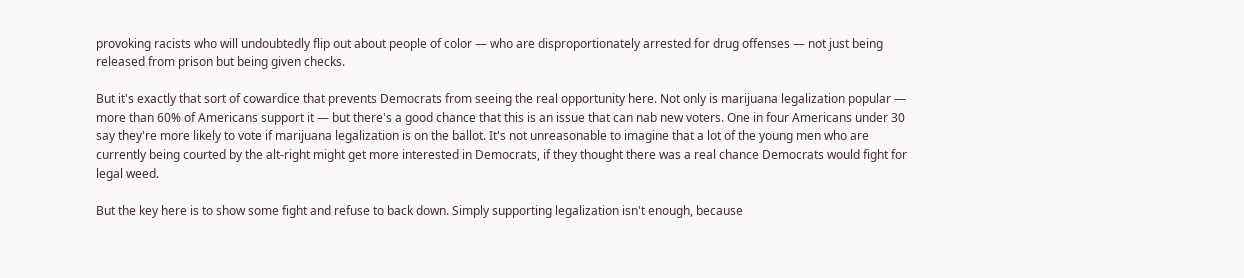provoking racists who will undoubtedly flip out about people of color — who are disproportionately arrested for drug offenses — not just being released from prison but being given checks.

But it's exactly that sort of cowardice that prevents Democrats from seeing the real opportunity here. Not only is marijuana legalization popular — more than 60% of Americans support it — but there's a good chance that this is an issue that can nab new voters. One in four Americans under 30 say they're more likely to vote if marijuana legalization is on the ballot. It's not unreasonable to imagine that a lot of the young men who are currently being courted by the alt-right might get more interested in Democrats, if they thought there was a real chance Democrats would fight for legal weed.

But the key here is to show some fight and refuse to back down. Simply supporting legalization isn't enough, because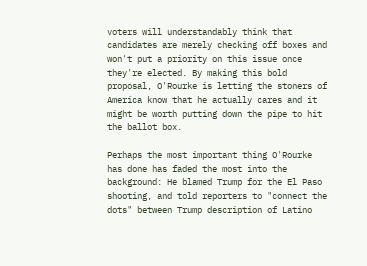voters will understandably think that candidates are merely checking off boxes and won't put a priority on this issue once they're elected. By making this bold proposal, O'Rourke is letting the stoners of America know that he actually cares and it might be worth putting down the pipe to hit the ballot box.

Perhaps the most important thing O'Rourke has done has faded the most into the background: He blamed Trump for the El Paso shooting, and told reporters to "connect the dots" between Trump description of Latino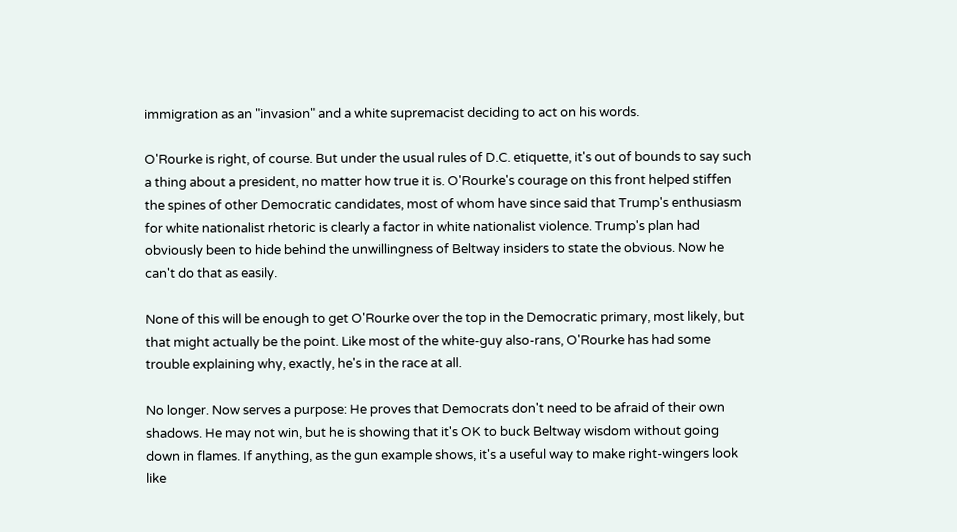immigration as an "invasion" and a white supremacist deciding to act on his words.

O'Rourke is right, of course. But under the usual rules of D.C. etiquette, it's out of bounds to say such a thing about a president, no matter how true it is. O'Rourke's courage on this front helped stiffen the spines of other Democratic candidates, most of whom have since said that Trump's enthusiasm for white nationalist rhetoric is clearly a factor in white nationalist violence. Trump's plan had obviously been to hide behind the unwillingness of Beltway insiders to state the obvious. Now he can't do that as easily.

None of this will be enough to get O'Rourke over the top in the Democratic primary, most likely, but that might actually be the point. Like most of the white-guy also-rans, O'Rourke has had some trouble explaining why, exactly, he's in the race at all.

No longer. Now serves a purpose: He proves that Democrats don't need to be afraid of their own shadows. He may not win, but he is showing that it's OK to buck Beltway wisdom without going down in flames. If anything, as the gun example shows, it's a useful way to make right-wingers look like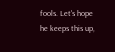fools. Let's hope he keeps this up,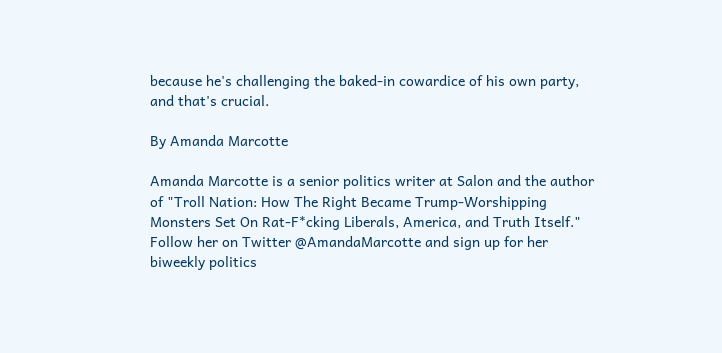because he's challenging the baked-in cowardice of his own party, and that's crucial.

By Amanda Marcotte

Amanda Marcotte is a senior politics writer at Salon and the author of "Troll Nation: How The Right Became Trump-Worshipping Monsters Set On Rat-F*cking Liberals, America, and Truth Itself." Follow her on Twitter @AmandaMarcotte and sign up for her biweekly politics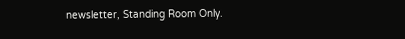newsletter, Standing Room Only.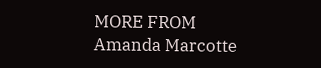MORE FROM Amanda Marcotte